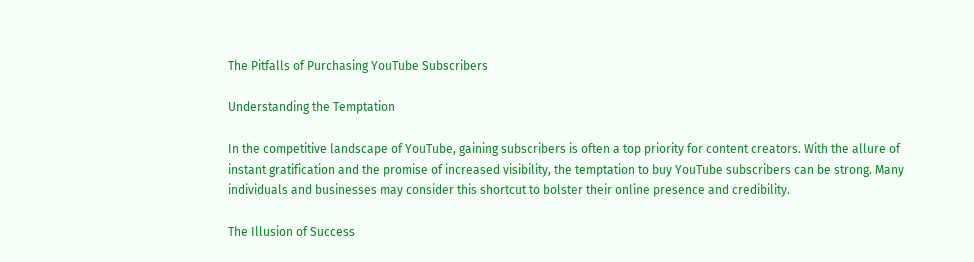The Pitfalls of Purchasing YouTube Subscribers

Understanding the Temptation

In the competitive landscape of YouTube, gaining subscribers is often a top priority for content creators. With the allure of instant gratification and the promise of increased visibility, the temptation to buy YouTube subscribers can be strong. Many individuals and businesses may consider this shortcut to bolster their online presence and credibility.

The Illusion of Success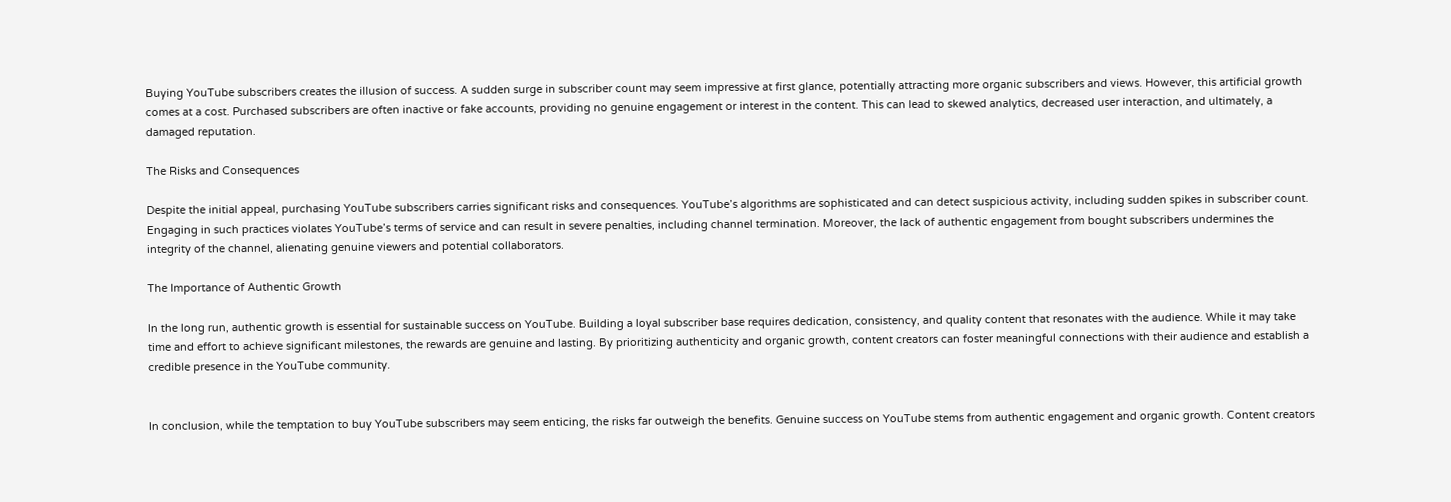Buying YouTube subscribers creates the illusion of success. A sudden surge in subscriber count may seem impressive at first glance, potentially attracting more organic subscribers and views. However, this artificial growth comes at a cost. Purchased subscribers are often inactive or fake accounts, providing no genuine engagement or interest in the content. This can lead to skewed analytics, decreased user interaction, and ultimately, a damaged reputation.

The Risks and Consequences

Despite the initial appeal, purchasing YouTube subscribers carries significant risks and consequences. YouTube’s algorithms are sophisticated and can detect suspicious activity, including sudden spikes in subscriber count. Engaging in such practices violates YouTube’s terms of service and can result in severe penalties, including channel termination. Moreover, the lack of authentic engagement from bought subscribers undermines the integrity of the channel, alienating genuine viewers and potential collaborators.

The Importance of Authentic Growth

In the long run, authentic growth is essential for sustainable success on YouTube. Building a loyal subscriber base requires dedication, consistency, and quality content that resonates with the audience. While it may take time and effort to achieve significant milestones, the rewards are genuine and lasting. By prioritizing authenticity and organic growth, content creators can foster meaningful connections with their audience and establish a credible presence in the YouTube community.


In conclusion, while the temptation to buy YouTube subscribers may seem enticing, the risks far outweigh the benefits. Genuine success on YouTube stems from authentic engagement and organic growth. Content creators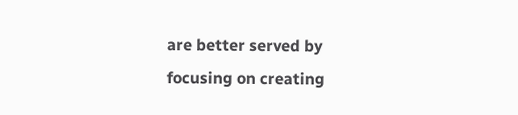are better served by focusing on creating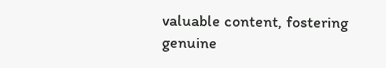valuable content, fostering genuine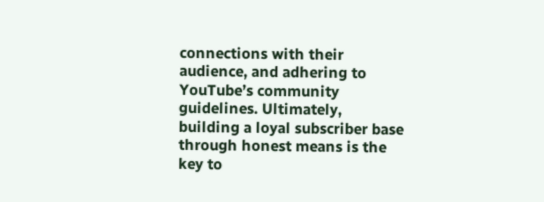connections with their audience, and adhering to YouTube’s community guidelines. Ultimately, building a loyal subscriber base through honest means is the key to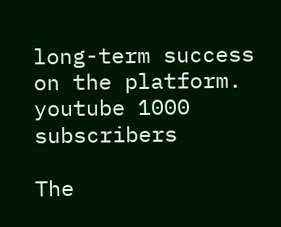long-term success on the platform. youtube 1000 subscribers

The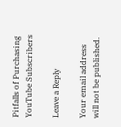Pitfalls of Purchasing YouTube Subscribers

Leave a Reply

Your email address will not be published.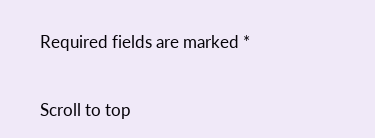Required fields are marked *

Scroll to top